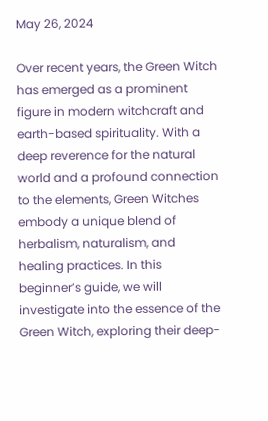May 26, 2024

Over recent years, the Green Witch has emerged as a prominent figure in modern witchcraft and earth-based spirituality. With a deep reverence for the natural world and a profound connection to the elements, Green Witches embody a unique blend of herbalism, naturalism, and healing practices. In this beginner’s guide, we will investigate into the essence of the Green Witch, exploring their deep-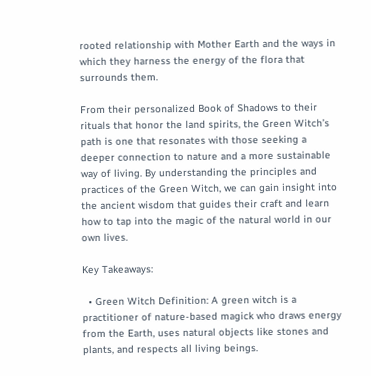rooted relationship with Mother Earth and the ways in which they harness the energy of the flora that surrounds them.

From their personalized Book of Shadows to their rituals that honor the land spirits, the Green Witch’s path is one that resonates with those seeking a deeper connection to nature and a more sustainable way of living. By understanding the principles and practices of the Green Witch, we can gain insight into the ancient wisdom that guides their craft and learn how to tap into the magic of the natural world in our own lives.

Key Takeaways:

  • Green Witch Definition: A green witch is a practitioner of nature-based magick who draws energy from the Earth, uses natural objects like stones and plants, and respects all living beings.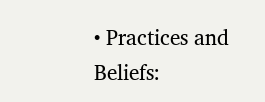• Practices and Beliefs: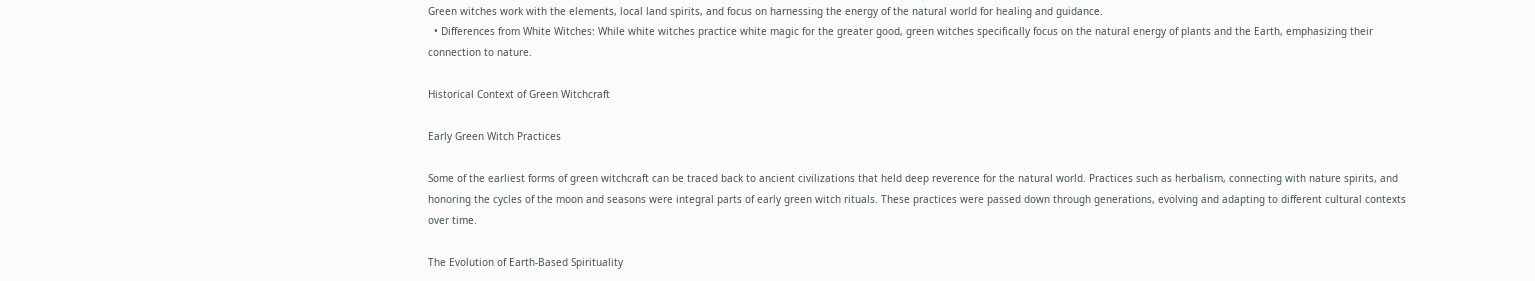Green witches work with the elements, local land spirits, and focus on harnessing the energy of the natural world for healing and guidance.
  • Differences from White Witches: While white witches practice white magic for the greater good, green witches specifically focus on the natural energy of plants and the Earth, emphasizing their connection to nature.

Historical Context of Green Witchcraft

Early Green Witch Practices

Some of the earliest forms of green witchcraft can be traced back to ancient civilizations that held deep reverence for the natural world. Practices such as herbalism, connecting with nature spirits, and honoring the cycles of the moon and seasons were integral parts of early green witch rituals. These practices were passed down through generations, evolving and adapting to different cultural contexts over time.

The Evolution of Earth-Based Spirituality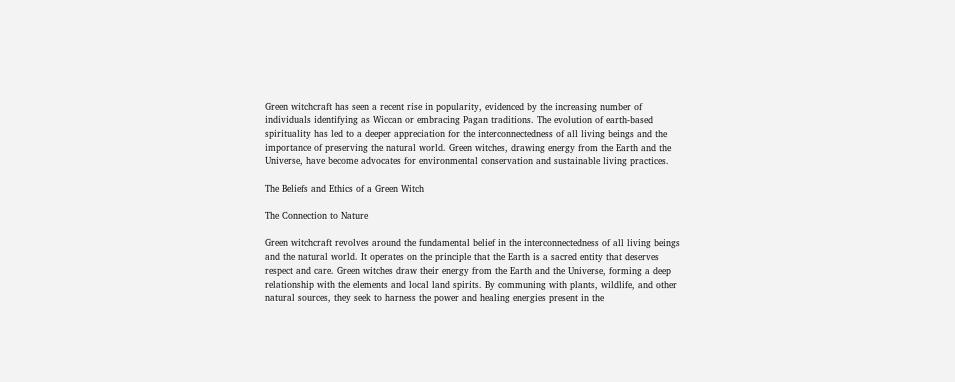Green witchcraft has seen a recent rise in popularity, evidenced by the increasing number of individuals identifying as Wiccan or embracing Pagan traditions. The evolution of earth-based spirituality has led to a deeper appreciation for the interconnectedness of all living beings and the importance of preserving the natural world. Green witches, drawing energy from the Earth and the Universe, have become advocates for environmental conservation and sustainable living practices.

The Beliefs and Ethics of a Green Witch

The Connection to Nature

Green witchcraft revolves around the fundamental belief in the interconnectedness of all living beings and the natural world. It operates on the principle that the Earth is a sacred entity that deserves respect and care. Green witches draw their energy from the Earth and the Universe, forming a deep relationship with the elements and local land spirits. By communing with plants, wildlife, and other natural sources, they seek to harness the power and healing energies present in the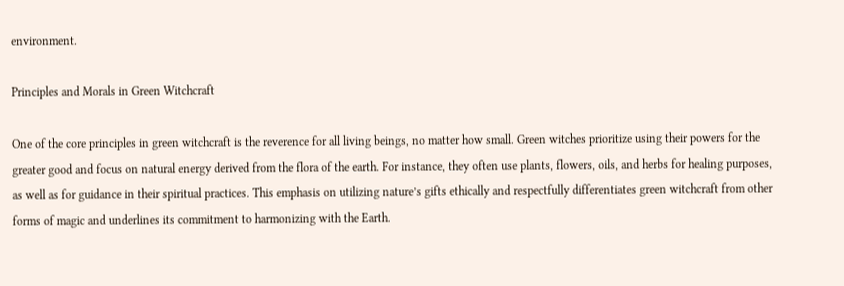environment.

Principles and Morals in Green Witchcraft

One of the core principles in green witchcraft is the reverence for all living beings, no matter how small. Green witches prioritize using their powers for the greater good and focus on natural energy derived from the flora of the earth. For instance, they often use plants, flowers, oils, and herbs for healing purposes, as well as for guidance in their spiritual practices. This emphasis on utilizing nature’s gifts ethically and respectfully differentiates green witchcraft from other forms of magic and underlines its commitment to harmonizing with the Earth.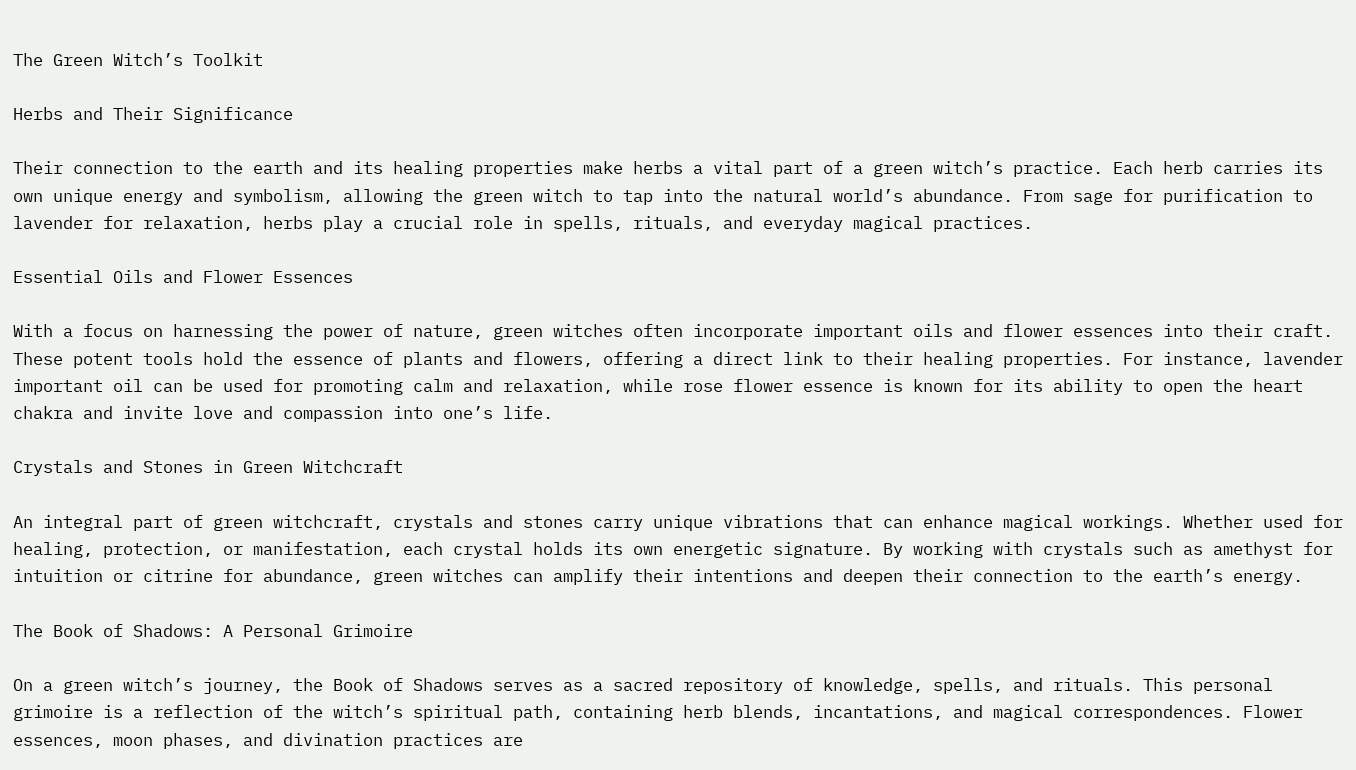The Green Witch’s Toolkit

Herbs and Their Significance

Their connection to the earth and its healing properties make herbs a vital part of a green witch’s practice. Each herb carries its own unique energy and symbolism, allowing the green witch to tap into the natural world’s abundance. From sage for purification to lavender for relaxation, herbs play a crucial role in spells, rituals, and everyday magical practices.

Essential Oils and Flower Essences

With a focus on harnessing the power of nature, green witches often incorporate important oils and flower essences into their craft. These potent tools hold the essence of plants and flowers, offering a direct link to their healing properties. For instance, lavender important oil can be used for promoting calm and relaxation, while rose flower essence is known for its ability to open the heart chakra and invite love and compassion into one’s life.

Crystals and Stones in Green Witchcraft

An integral part of green witchcraft, crystals and stones carry unique vibrations that can enhance magical workings. Whether used for healing, protection, or manifestation, each crystal holds its own energetic signature. By working with crystals such as amethyst for intuition or citrine for abundance, green witches can amplify their intentions and deepen their connection to the earth’s energy.

The Book of Shadows: A Personal Grimoire

On a green witch’s journey, the Book of Shadows serves as a sacred repository of knowledge, spells, and rituals. This personal grimoire is a reflection of the witch’s spiritual path, containing herb blends, incantations, and magical correspondences. Flower essences, moon phases, and divination practices are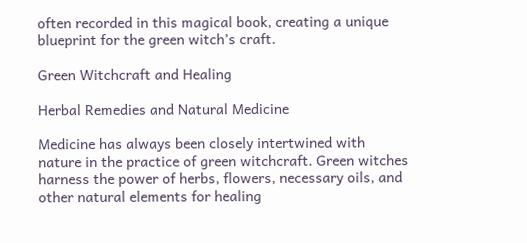often recorded in this magical book, creating a unique blueprint for the green witch’s craft.

Green Witchcraft and Healing

Herbal Remedies and Natural Medicine

Medicine has always been closely intertwined with nature in the practice of green witchcraft. Green witches harness the power of herbs, flowers, necessary oils, and other natural elements for healing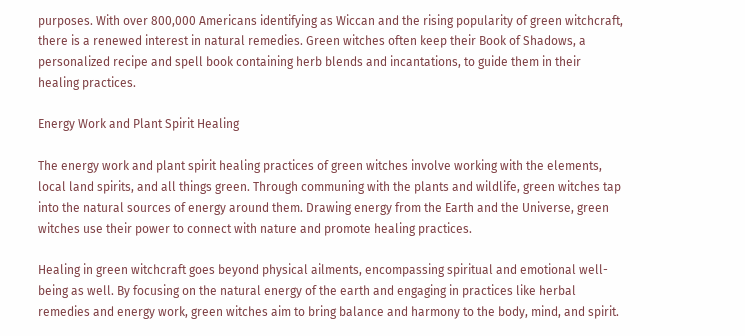purposes. With over 800,000 Americans identifying as Wiccan and the rising popularity of green witchcraft, there is a renewed interest in natural remedies. Green witches often keep their Book of Shadows, a personalized recipe and spell book containing herb blends and incantations, to guide them in their healing practices.

Energy Work and Plant Spirit Healing

The energy work and plant spirit healing practices of green witches involve working with the elements, local land spirits, and all things green. Through communing with the plants and wildlife, green witches tap into the natural sources of energy around them. Drawing energy from the Earth and the Universe, green witches use their power to connect with nature and promote healing practices.

Healing in green witchcraft goes beyond physical ailments, encompassing spiritual and emotional well-being as well. By focusing on the natural energy of the earth and engaging in practices like herbal remedies and energy work, green witches aim to bring balance and harmony to the body, mind, and spirit.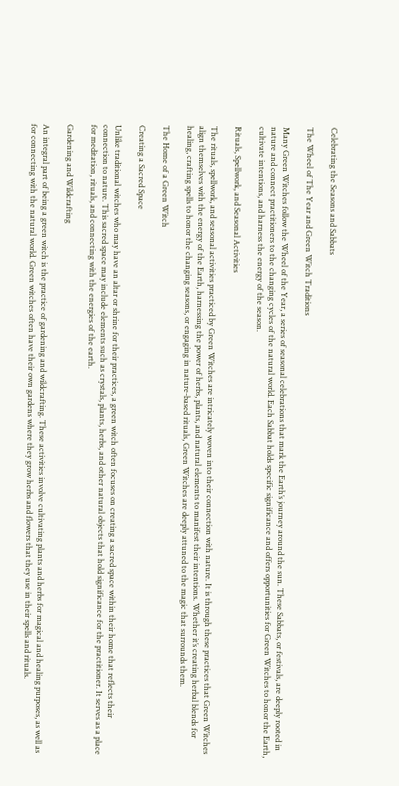Celebrating the Seasons and Sabbats

The Wheel of The Year and Green Witch Traditions

Many Green Witches follow the Wheel of the Year, a series of seasonal celebrations that mark the Earth’s journey around the sun. These Sabbats, or festivals, are deeply rooted in nature and connect practitioners to the changing cycles of the natural world. Each Sabbat holds specific significance and offers opportunities for Green Witches to honor the Earth, cultivate intentions, and harness the energy of the season.

Rituals, Spellwork, and Seasonal Activities

The rituals, spellwork, and seasonal activities practiced by Green Witches are intricately woven into their connection with nature. It is through these practices that Green Witches align themselves with the energy of the Earth, harnessing the power of herbs, plants, and natural elements to manifest their intentions. Whether it’s creating herbal blends for healing, crafting spells to honor the changing seasons, or engaging in nature-based rituals, Green Witches are deeply attuned to the magic that surrounds them.

The Home of a Green Witch

Creating a Sacred Space

Unlike traditional witches who may have an altar or shrine for their practices, a green witch often focuses on creating a sacred space within their home that reflects their connection to nature. This sacred space may include elements such as crystals, plants, herbs, and other natural objects that hold significance for the practitioner. It serves as a place for meditation, rituals, and connecting with the energies of the earth.

Gardening and Wildcrafting

An integral part of being a green witch is the practice of gardening and wildcrafting. These activities involve cultivating plants and herbs for magical and healing purposes, as well as for connecting with the natural world. Green witches often have their own gardens where they grow herbs and flowers that they use in their spells and rituals.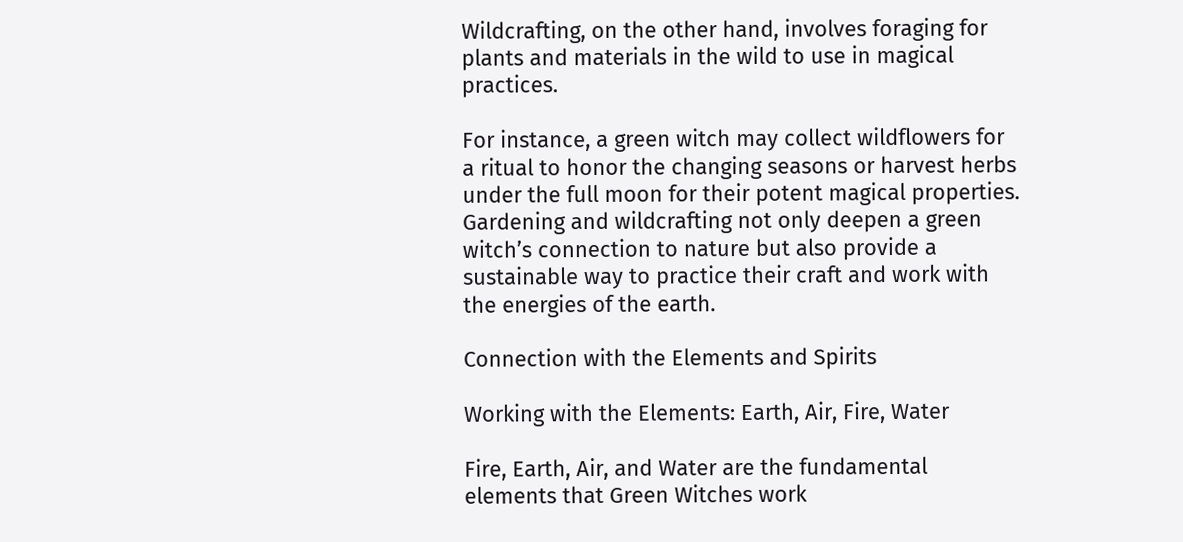Wildcrafting, on the other hand, involves foraging for plants and materials in the wild to use in magical practices.

For instance, a green witch may collect wildflowers for a ritual to honor the changing seasons or harvest herbs under the full moon for their potent magical properties. Gardening and wildcrafting not only deepen a green witch’s connection to nature but also provide a sustainable way to practice their craft and work with the energies of the earth.

Connection with the Elements and Spirits

Working with the Elements: Earth, Air, Fire, Water

Fire, Earth, Air, and Water are the fundamental elements that Green Witches work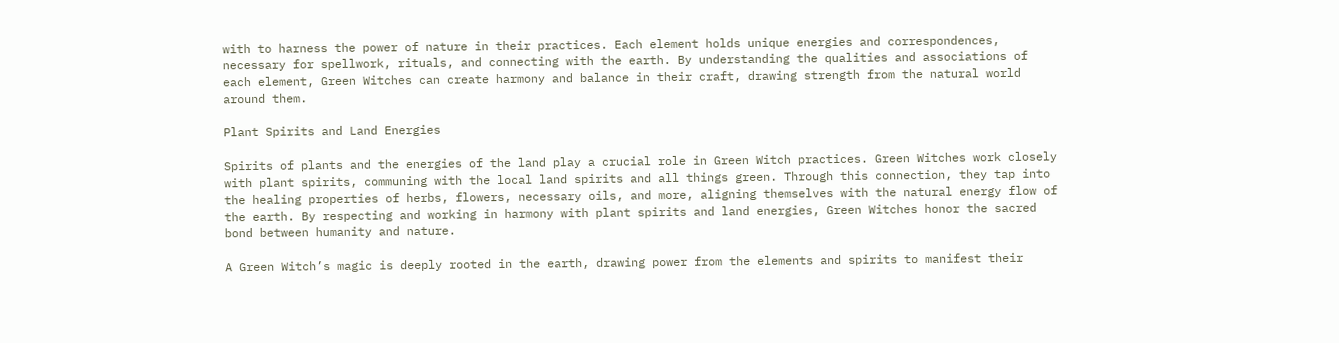with to harness the power of nature in their practices. Each element holds unique energies and correspondences, necessary for spellwork, rituals, and connecting with the earth. By understanding the qualities and associations of each element, Green Witches can create harmony and balance in their craft, drawing strength from the natural world around them.

Plant Spirits and Land Energies

Spirits of plants and the energies of the land play a crucial role in Green Witch practices. Green Witches work closely with plant spirits, communing with the local land spirits and all things green. Through this connection, they tap into the healing properties of herbs, flowers, necessary oils, and more, aligning themselves with the natural energy flow of the earth. By respecting and working in harmony with plant spirits and land energies, Green Witches honor the sacred bond between humanity and nature.

A Green Witch’s magic is deeply rooted in the earth, drawing power from the elements and spirits to manifest their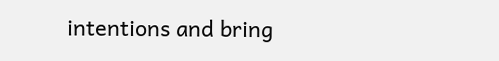intentions and bring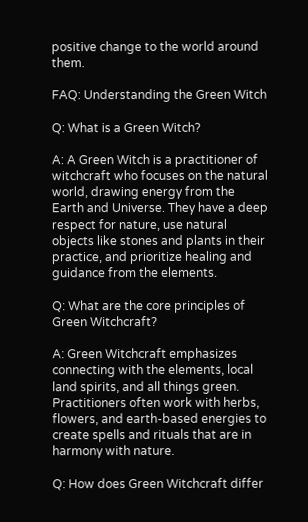positive change to the world around them.

FAQ: Understanding the Green Witch

Q: What is a Green Witch?

A: A Green Witch is a practitioner of witchcraft who focuses on the natural world, drawing energy from the Earth and Universe. They have a deep respect for nature, use natural objects like stones and plants in their practice, and prioritize healing and guidance from the elements.

Q: What are the core principles of Green Witchcraft?

A: Green Witchcraft emphasizes connecting with the elements, local land spirits, and all things green. Practitioners often work with herbs, flowers, and earth-based energies to create spells and rituals that are in harmony with nature.

Q: How does Green Witchcraft differ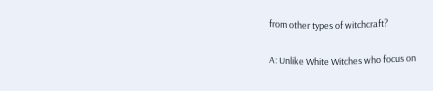from other types of witchcraft?

A: Unlike White Witches who focus on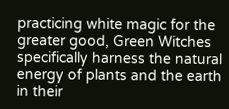practicing white magic for the greater good, Green Witches specifically harness the natural energy of plants and the earth in their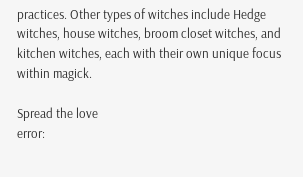practices. Other types of witches include Hedge witches, house witches, broom closet witches, and kitchen witches, each with their own unique focus within magick.

Spread the love
error: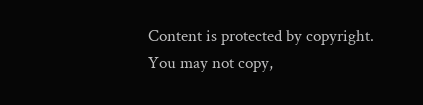Content is protected by copyright. You may not copy,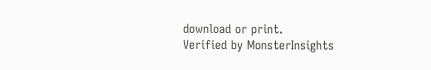download or print.
Verified by MonsterInsights